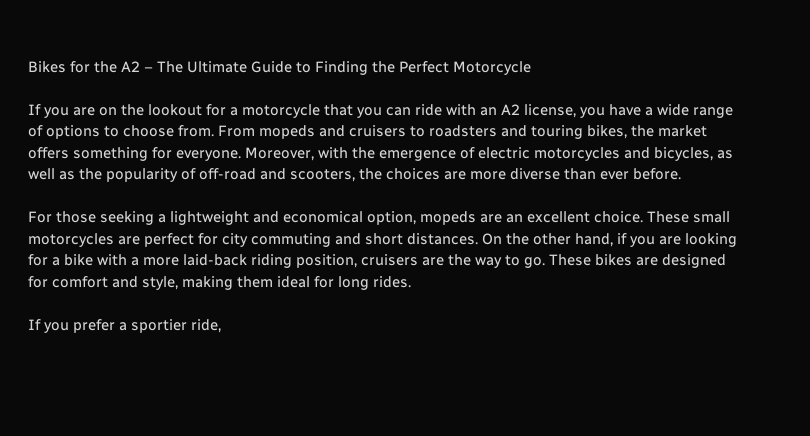Bikes for the A2 – The Ultimate Guide to Finding the Perfect Motorcycle

If you are on the lookout for a motorcycle that you can ride with an A2 license, you have a wide range of options to choose from. From mopeds and cruisers to roadsters and touring bikes, the market offers something for everyone. Moreover, with the emergence of electric motorcycles and bicycles, as well as the popularity of off-road and scooters, the choices are more diverse than ever before.

For those seeking a lightweight and economical option, mopeds are an excellent choice. These small motorcycles are perfect for city commuting and short distances. On the other hand, if you are looking for a bike with a more laid-back riding position, cruisers are the way to go. These bikes are designed for comfort and style, making them ideal for long rides.

If you prefer a sportier ride,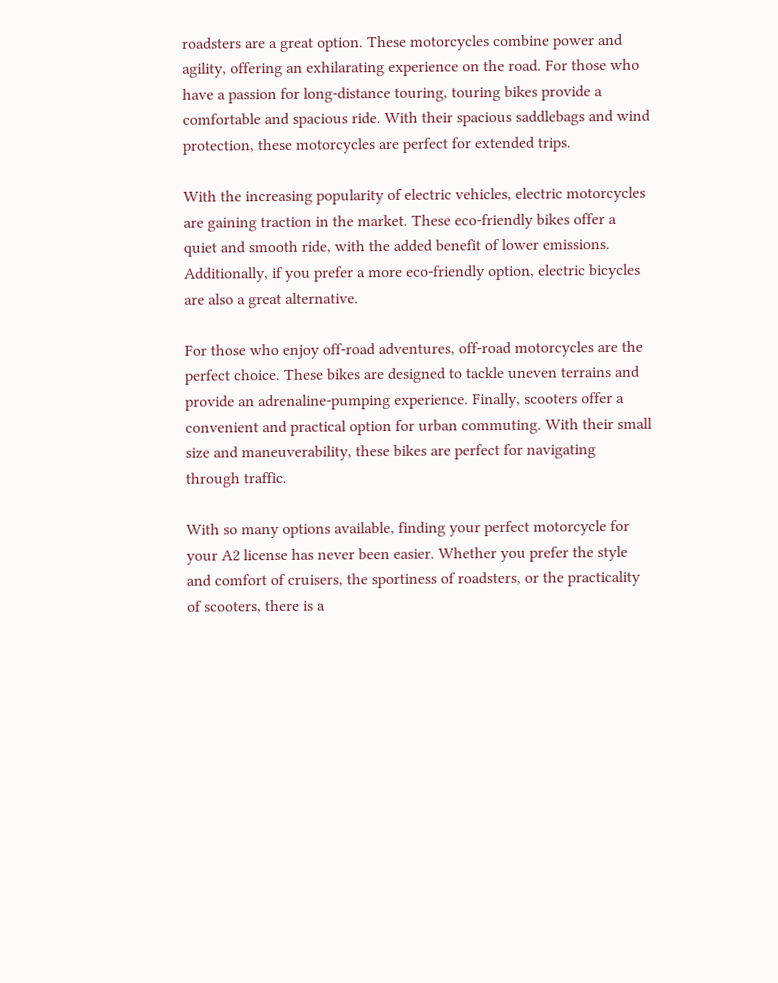roadsters are a great option. These motorcycles combine power and agility, offering an exhilarating experience on the road. For those who have a passion for long-distance touring, touring bikes provide a comfortable and spacious ride. With their spacious saddlebags and wind protection, these motorcycles are perfect for extended trips.

With the increasing popularity of electric vehicles, electric motorcycles are gaining traction in the market. These eco-friendly bikes offer a quiet and smooth ride, with the added benefit of lower emissions. Additionally, if you prefer a more eco-friendly option, electric bicycles are also a great alternative.

For those who enjoy off-road adventures, off-road motorcycles are the perfect choice. These bikes are designed to tackle uneven terrains and provide an adrenaline-pumping experience. Finally, scooters offer a convenient and practical option for urban commuting. With their small size and maneuverability, these bikes are perfect for navigating through traffic.

With so many options available, finding your perfect motorcycle for your A2 license has never been easier. Whether you prefer the style and comfort of cruisers, the sportiness of roadsters, or the practicality of scooters, there is a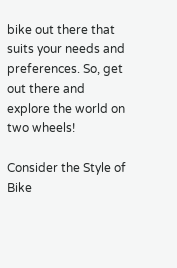bike out there that suits your needs and preferences. So, get out there and explore the world on two wheels!

Consider the Style of Bike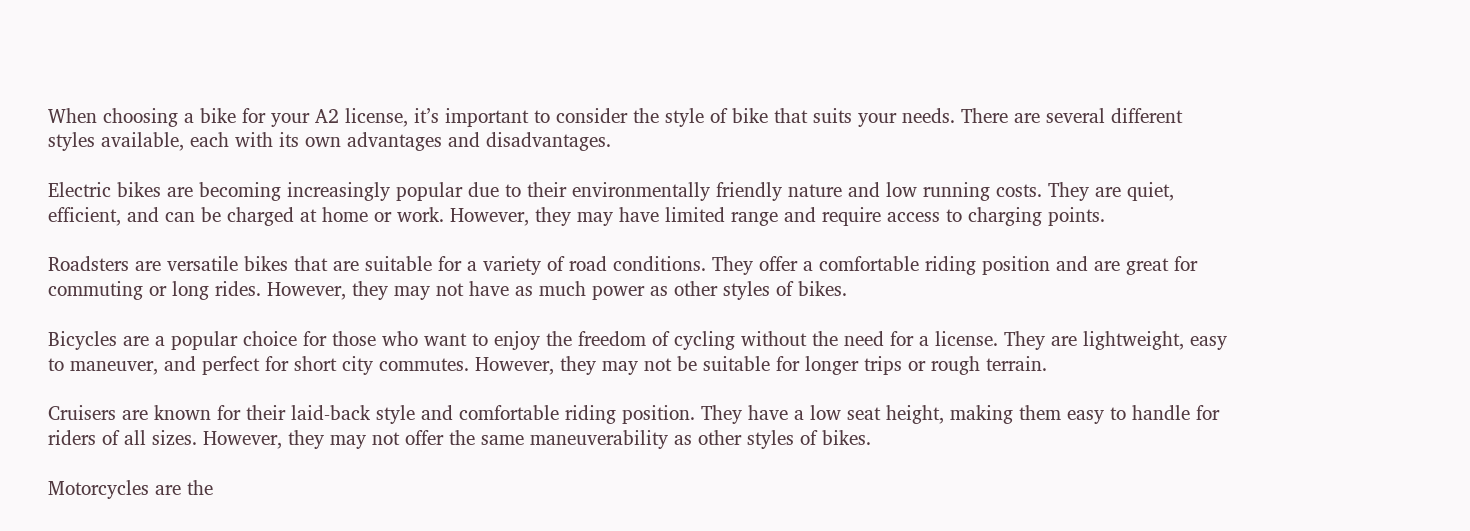When choosing a bike for your A2 license, it’s important to consider the style of bike that suits your needs. There are several different styles available, each with its own advantages and disadvantages.

Electric bikes are becoming increasingly popular due to their environmentally friendly nature and low running costs. They are quiet, efficient, and can be charged at home or work. However, they may have limited range and require access to charging points.

Roadsters are versatile bikes that are suitable for a variety of road conditions. They offer a comfortable riding position and are great for commuting or long rides. However, they may not have as much power as other styles of bikes.

Bicycles are a popular choice for those who want to enjoy the freedom of cycling without the need for a license. They are lightweight, easy to maneuver, and perfect for short city commutes. However, they may not be suitable for longer trips or rough terrain.

Cruisers are known for their laid-back style and comfortable riding position. They have a low seat height, making them easy to handle for riders of all sizes. However, they may not offer the same maneuverability as other styles of bikes.

Motorcycles are the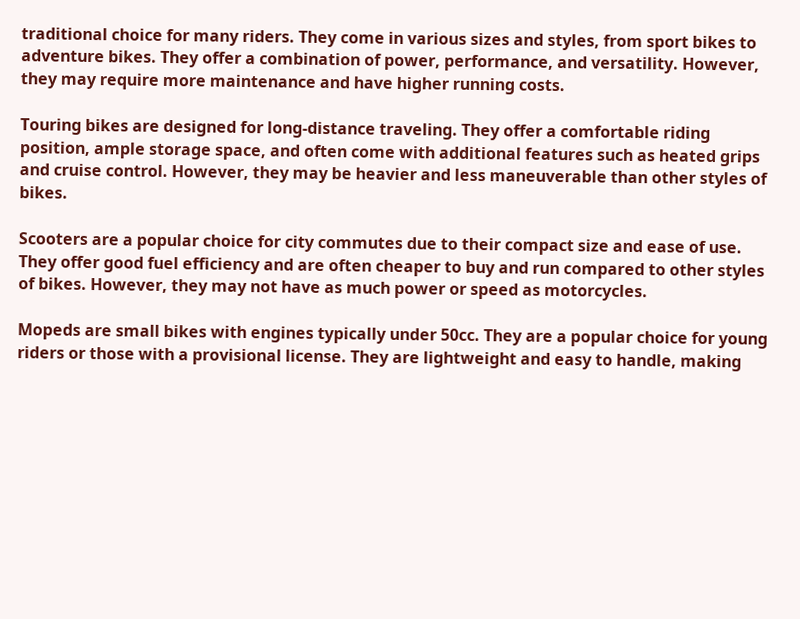traditional choice for many riders. They come in various sizes and styles, from sport bikes to adventure bikes. They offer a combination of power, performance, and versatility. However, they may require more maintenance and have higher running costs.

Touring bikes are designed for long-distance traveling. They offer a comfortable riding position, ample storage space, and often come with additional features such as heated grips and cruise control. However, they may be heavier and less maneuverable than other styles of bikes.

Scooters are a popular choice for city commutes due to their compact size and ease of use. They offer good fuel efficiency and are often cheaper to buy and run compared to other styles of bikes. However, they may not have as much power or speed as motorcycles.

Mopeds are small bikes with engines typically under 50cc. They are a popular choice for young riders or those with a provisional license. They are lightweight and easy to handle, making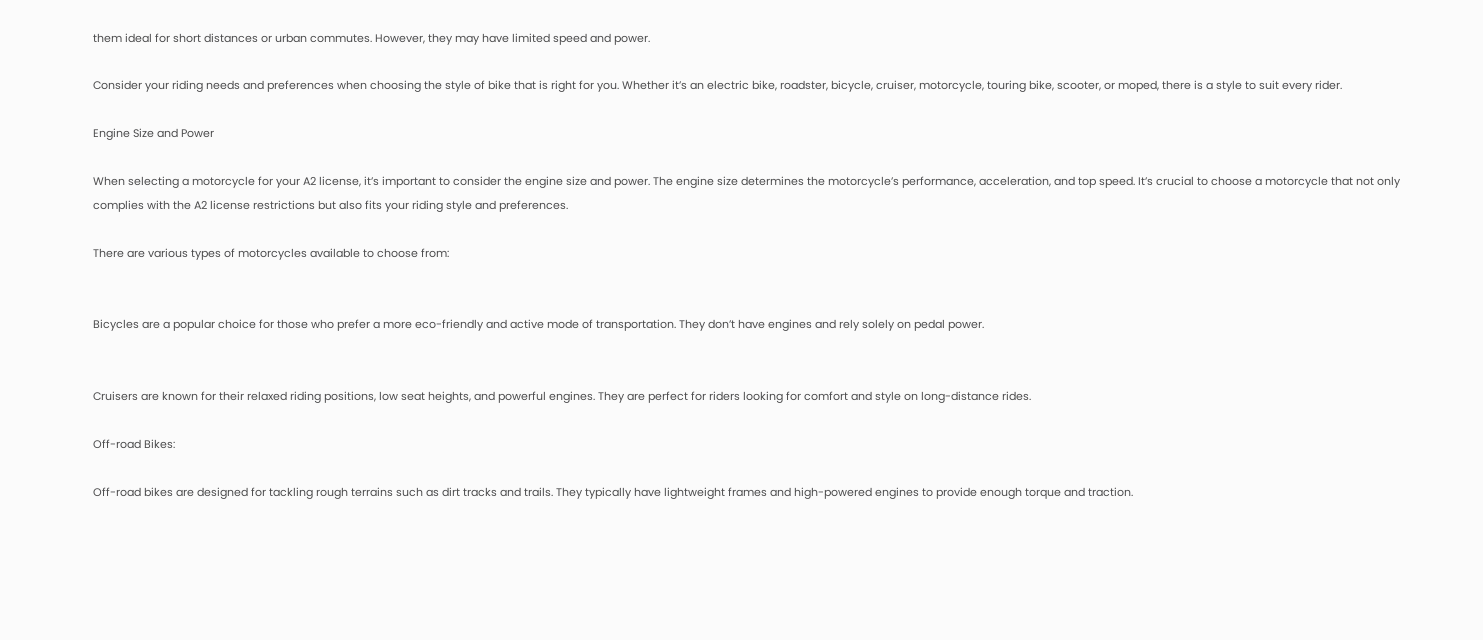them ideal for short distances or urban commutes. However, they may have limited speed and power.

Consider your riding needs and preferences when choosing the style of bike that is right for you. Whether it’s an electric bike, roadster, bicycle, cruiser, motorcycle, touring bike, scooter, or moped, there is a style to suit every rider.

Engine Size and Power

When selecting a motorcycle for your A2 license, it’s important to consider the engine size and power. The engine size determines the motorcycle’s performance, acceleration, and top speed. It’s crucial to choose a motorcycle that not only complies with the A2 license restrictions but also fits your riding style and preferences.

There are various types of motorcycles available to choose from:


Bicycles are a popular choice for those who prefer a more eco-friendly and active mode of transportation. They don’t have engines and rely solely on pedal power.


Cruisers are known for their relaxed riding positions, low seat heights, and powerful engines. They are perfect for riders looking for comfort and style on long-distance rides.

Off-road Bikes:

Off-road bikes are designed for tackling rough terrains such as dirt tracks and trails. They typically have lightweight frames and high-powered engines to provide enough torque and traction.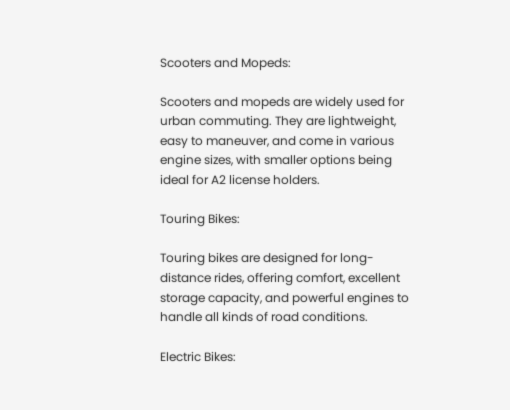Scooters and Mopeds:

Scooters and mopeds are widely used for urban commuting. They are lightweight, easy to maneuver, and come in various engine sizes, with smaller options being ideal for A2 license holders.

Touring Bikes:

Touring bikes are designed for long-distance rides, offering comfort, excellent storage capacity, and powerful engines to handle all kinds of road conditions.

Electric Bikes: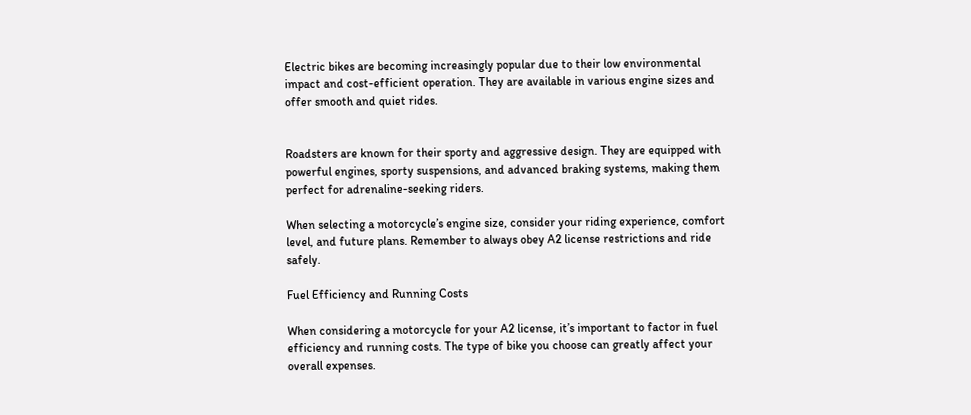Electric bikes are becoming increasingly popular due to their low environmental impact and cost-efficient operation. They are available in various engine sizes and offer smooth and quiet rides.


Roadsters are known for their sporty and aggressive design. They are equipped with powerful engines, sporty suspensions, and advanced braking systems, making them perfect for adrenaline-seeking riders.

When selecting a motorcycle’s engine size, consider your riding experience, comfort level, and future plans. Remember to always obey A2 license restrictions and ride safely.

Fuel Efficiency and Running Costs

When considering a motorcycle for your A2 license, it’s important to factor in fuel efficiency and running costs. The type of bike you choose can greatly affect your overall expenses.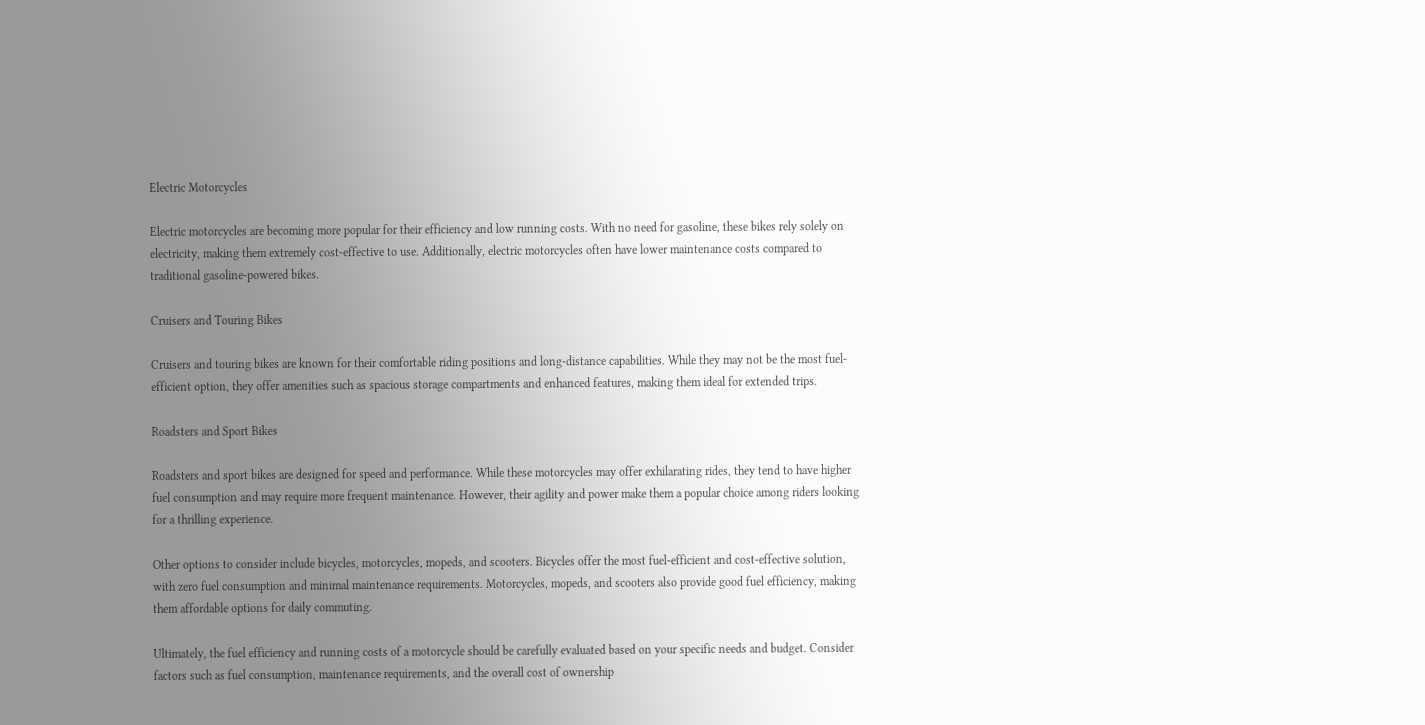Electric Motorcycles

Electric motorcycles are becoming more popular for their efficiency and low running costs. With no need for gasoline, these bikes rely solely on electricity, making them extremely cost-effective to use. Additionally, electric motorcycles often have lower maintenance costs compared to traditional gasoline-powered bikes.

Cruisers and Touring Bikes

Cruisers and touring bikes are known for their comfortable riding positions and long-distance capabilities. While they may not be the most fuel-efficient option, they offer amenities such as spacious storage compartments and enhanced features, making them ideal for extended trips.

Roadsters and Sport Bikes

Roadsters and sport bikes are designed for speed and performance. While these motorcycles may offer exhilarating rides, they tend to have higher fuel consumption and may require more frequent maintenance. However, their agility and power make them a popular choice among riders looking for a thrilling experience.

Other options to consider include bicycles, motorcycles, mopeds, and scooters. Bicycles offer the most fuel-efficient and cost-effective solution, with zero fuel consumption and minimal maintenance requirements. Motorcycles, mopeds, and scooters also provide good fuel efficiency, making them affordable options for daily commuting.

Ultimately, the fuel efficiency and running costs of a motorcycle should be carefully evaluated based on your specific needs and budget. Consider factors such as fuel consumption, maintenance requirements, and the overall cost of ownership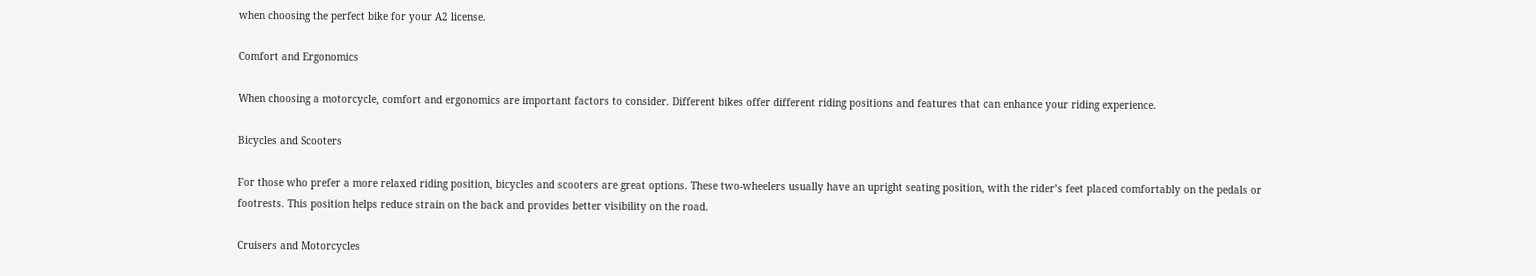when choosing the perfect bike for your A2 license.

Comfort and Ergonomics

When choosing a motorcycle, comfort and ergonomics are important factors to consider. Different bikes offer different riding positions and features that can enhance your riding experience.

Bicycles and Scooters

For those who prefer a more relaxed riding position, bicycles and scooters are great options. These two-wheelers usually have an upright seating position, with the rider’s feet placed comfortably on the pedals or footrests. This position helps reduce strain on the back and provides better visibility on the road.

Cruisers and Motorcycles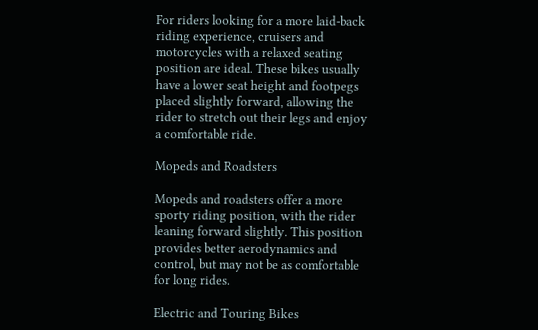For riders looking for a more laid-back riding experience, cruisers and motorcycles with a relaxed seating position are ideal. These bikes usually have a lower seat height and footpegs placed slightly forward, allowing the rider to stretch out their legs and enjoy a comfortable ride.

Mopeds and Roadsters

Mopeds and roadsters offer a more sporty riding position, with the rider leaning forward slightly. This position provides better aerodynamics and control, but may not be as comfortable for long rides.

Electric and Touring Bikes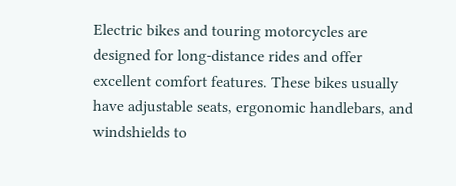Electric bikes and touring motorcycles are designed for long-distance rides and offer excellent comfort features. These bikes usually have adjustable seats, ergonomic handlebars, and windshields to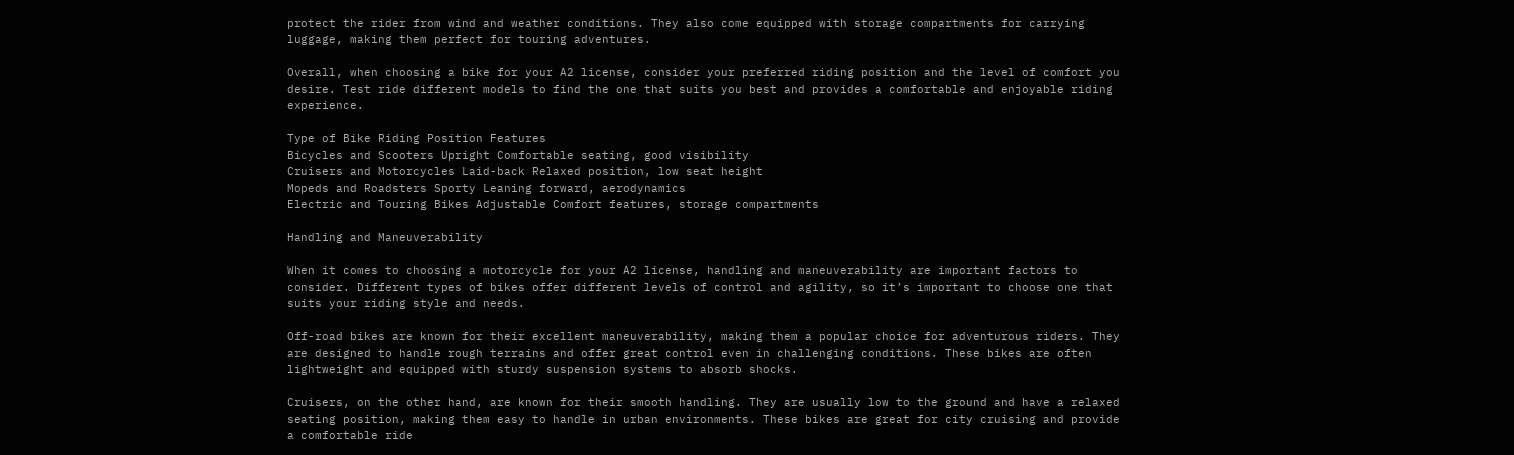protect the rider from wind and weather conditions. They also come equipped with storage compartments for carrying luggage, making them perfect for touring adventures.

Overall, when choosing a bike for your A2 license, consider your preferred riding position and the level of comfort you desire. Test ride different models to find the one that suits you best and provides a comfortable and enjoyable riding experience.

Type of Bike Riding Position Features
Bicycles and Scooters Upright Comfortable seating, good visibility
Cruisers and Motorcycles Laid-back Relaxed position, low seat height
Mopeds and Roadsters Sporty Leaning forward, aerodynamics
Electric and Touring Bikes Adjustable Comfort features, storage compartments

Handling and Maneuverability

When it comes to choosing a motorcycle for your A2 license, handling and maneuverability are important factors to consider. Different types of bikes offer different levels of control and agility, so it’s important to choose one that suits your riding style and needs.

Off-road bikes are known for their excellent maneuverability, making them a popular choice for adventurous riders. They are designed to handle rough terrains and offer great control even in challenging conditions. These bikes are often lightweight and equipped with sturdy suspension systems to absorb shocks.

Cruisers, on the other hand, are known for their smooth handling. They are usually low to the ground and have a relaxed seating position, making them easy to handle in urban environments. These bikes are great for city cruising and provide a comfortable ride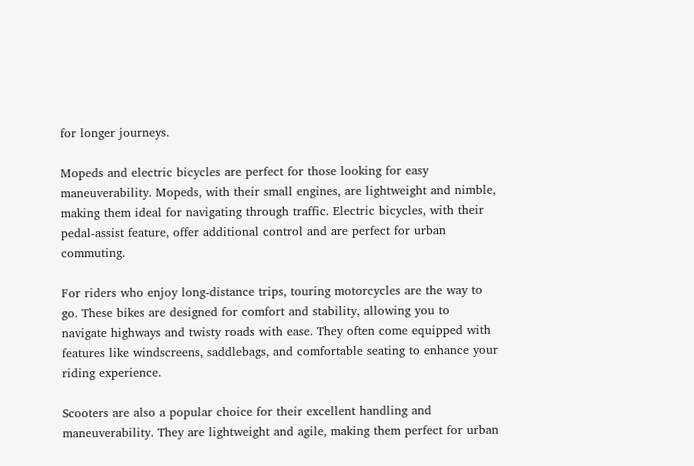for longer journeys.

Mopeds and electric bicycles are perfect for those looking for easy maneuverability. Mopeds, with their small engines, are lightweight and nimble, making them ideal for navigating through traffic. Electric bicycles, with their pedal-assist feature, offer additional control and are perfect for urban commuting.

For riders who enjoy long-distance trips, touring motorcycles are the way to go. These bikes are designed for comfort and stability, allowing you to navigate highways and twisty roads with ease. They often come equipped with features like windscreens, saddlebags, and comfortable seating to enhance your riding experience.

Scooters are also a popular choice for their excellent handling and maneuverability. They are lightweight and agile, making them perfect for urban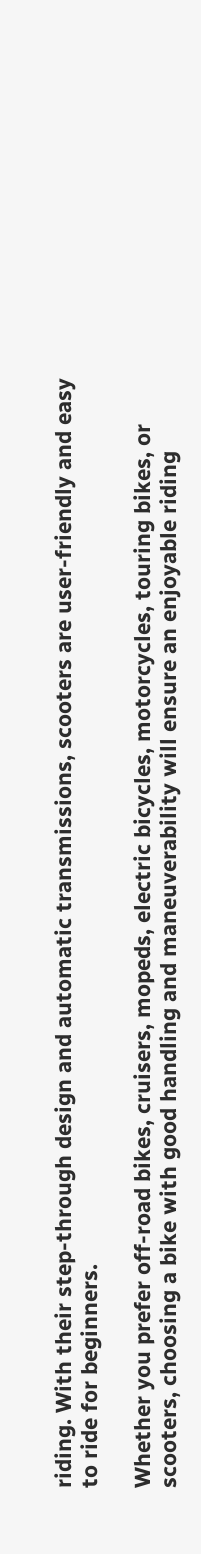riding. With their step-through design and automatic transmissions, scooters are user-friendly and easy to ride for beginners.

Whether you prefer off-road bikes, cruisers, mopeds, electric bicycles, motorcycles, touring bikes, or scooters, choosing a bike with good handling and maneuverability will ensure an enjoyable riding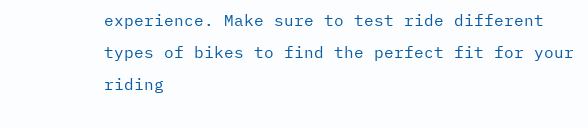experience. Make sure to test ride different types of bikes to find the perfect fit for your riding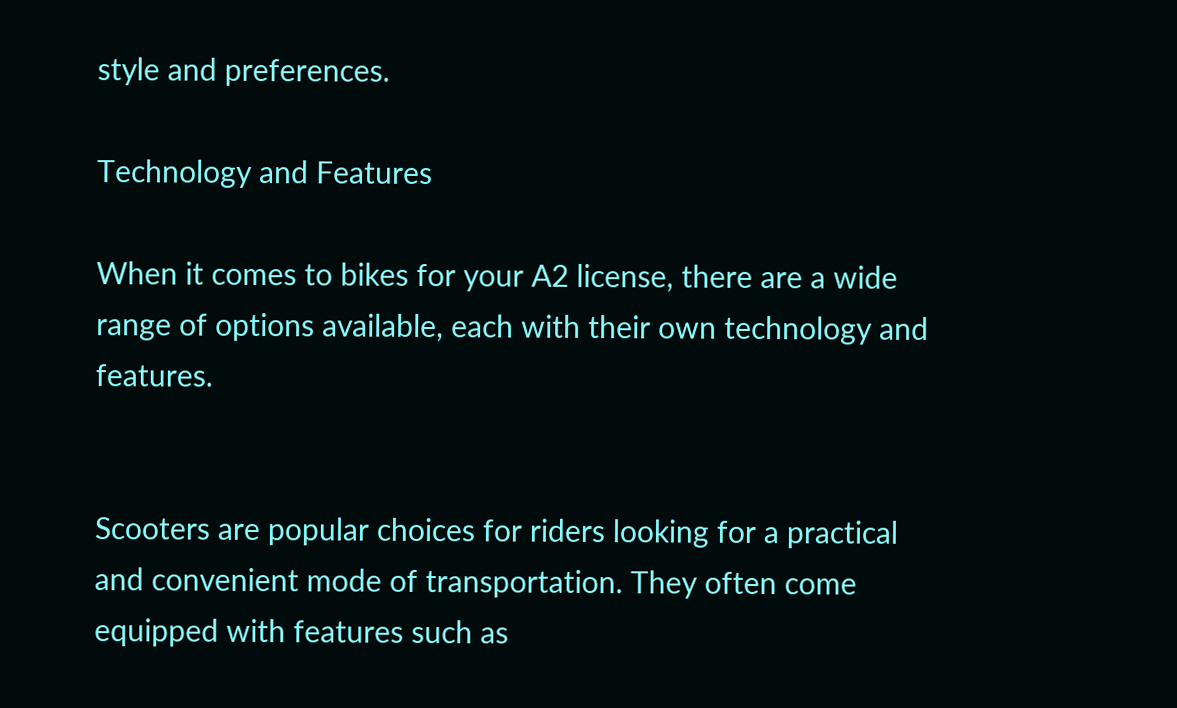style and preferences.

Technology and Features

When it comes to bikes for your A2 license, there are a wide range of options available, each with their own technology and features.


Scooters are popular choices for riders looking for a practical and convenient mode of transportation. They often come equipped with features such as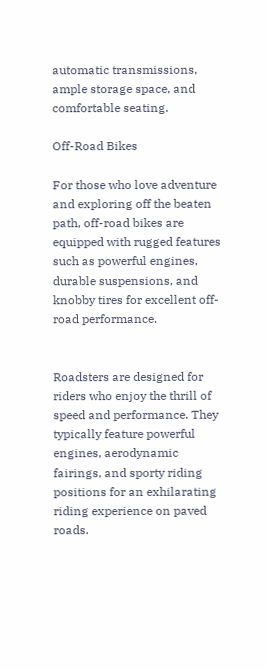automatic transmissions, ample storage space, and comfortable seating.

Off-Road Bikes

For those who love adventure and exploring off the beaten path, off-road bikes are equipped with rugged features such as powerful engines, durable suspensions, and knobby tires for excellent off-road performance.


Roadsters are designed for riders who enjoy the thrill of speed and performance. They typically feature powerful engines, aerodynamic fairings, and sporty riding positions for an exhilarating riding experience on paved roads.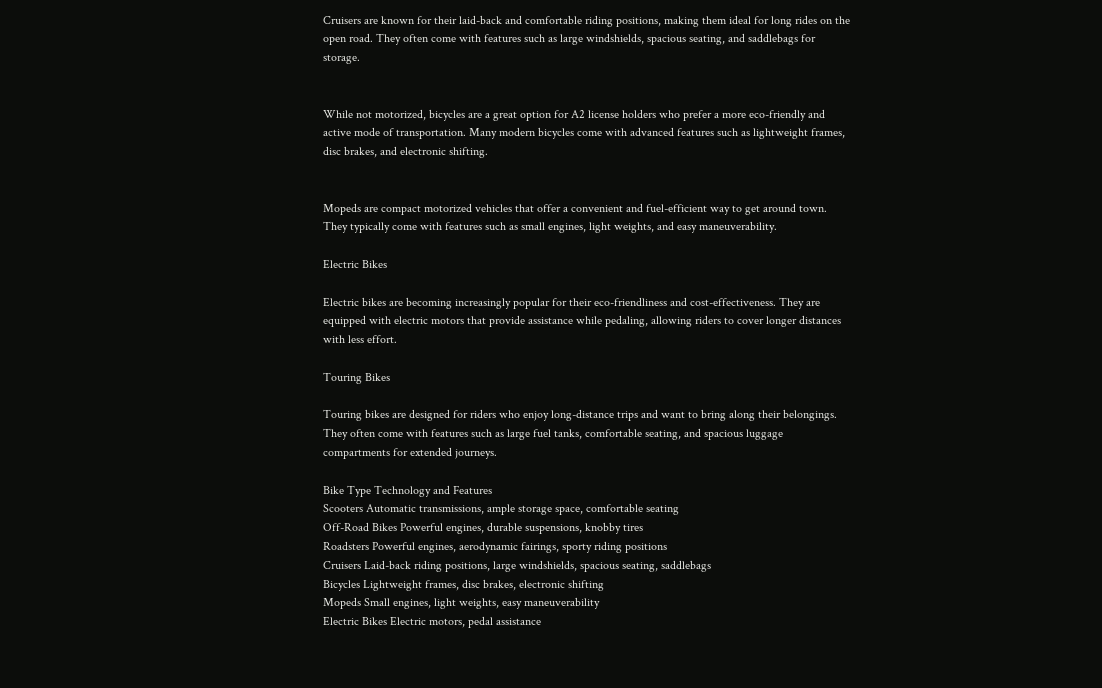Cruisers are known for their laid-back and comfortable riding positions, making them ideal for long rides on the open road. They often come with features such as large windshields, spacious seating, and saddlebags for storage.


While not motorized, bicycles are a great option for A2 license holders who prefer a more eco-friendly and active mode of transportation. Many modern bicycles come with advanced features such as lightweight frames, disc brakes, and electronic shifting.


Mopeds are compact motorized vehicles that offer a convenient and fuel-efficient way to get around town. They typically come with features such as small engines, light weights, and easy maneuverability.

Electric Bikes

Electric bikes are becoming increasingly popular for their eco-friendliness and cost-effectiveness. They are equipped with electric motors that provide assistance while pedaling, allowing riders to cover longer distances with less effort.

Touring Bikes

Touring bikes are designed for riders who enjoy long-distance trips and want to bring along their belongings. They often come with features such as large fuel tanks, comfortable seating, and spacious luggage compartments for extended journeys.

Bike Type Technology and Features
Scooters Automatic transmissions, ample storage space, comfortable seating
Off-Road Bikes Powerful engines, durable suspensions, knobby tires
Roadsters Powerful engines, aerodynamic fairings, sporty riding positions
Cruisers Laid-back riding positions, large windshields, spacious seating, saddlebags
Bicycles Lightweight frames, disc brakes, electronic shifting
Mopeds Small engines, light weights, easy maneuverability
Electric Bikes Electric motors, pedal assistance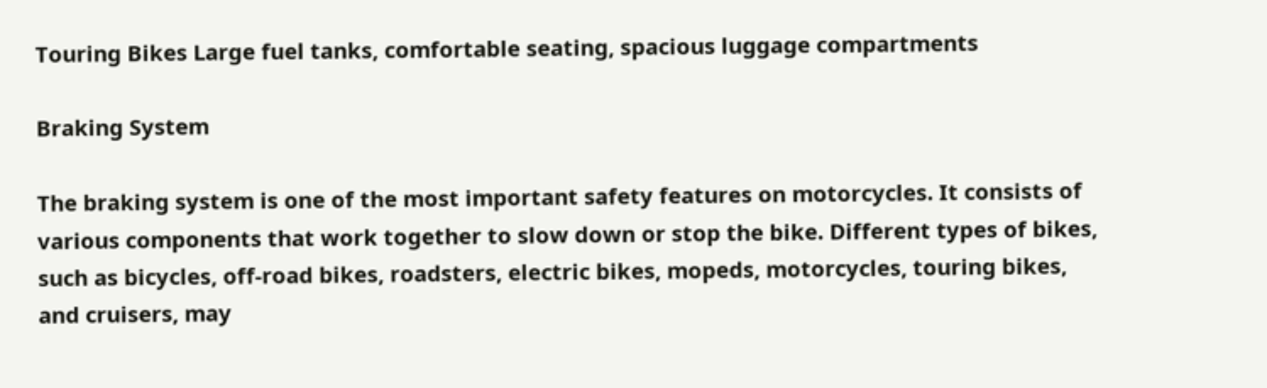Touring Bikes Large fuel tanks, comfortable seating, spacious luggage compartments

Braking System

The braking system is one of the most important safety features on motorcycles. It consists of various components that work together to slow down or stop the bike. Different types of bikes, such as bicycles, off-road bikes, roadsters, electric bikes, mopeds, motorcycles, touring bikes, and cruisers, may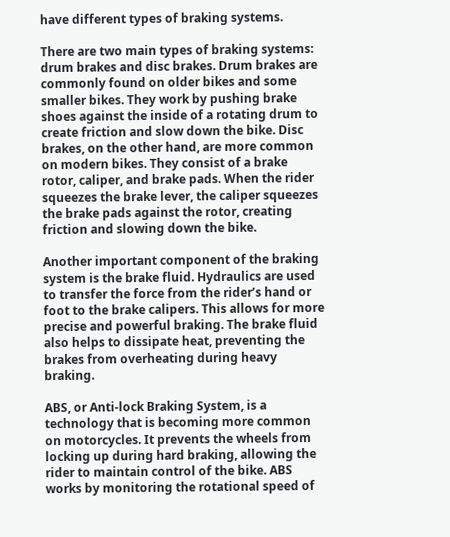have different types of braking systems.

There are two main types of braking systems: drum brakes and disc brakes. Drum brakes are commonly found on older bikes and some smaller bikes. They work by pushing brake shoes against the inside of a rotating drum to create friction and slow down the bike. Disc brakes, on the other hand, are more common on modern bikes. They consist of a brake rotor, caliper, and brake pads. When the rider squeezes the brake lever, the caliper squeezes the brake pads against the rotor, creating friction and slowing down the bike.

Another important component of the braking system is the brake fluid. Hydraulics are used to transfer the force from the rider’s hand or foot to the brake calipers. This allows for more precise and powerful braking. The brake fluid also helps to dissipate heat, preventing the brakes from overheating during heavy braking.

ABS, or Anti-lock Braking System, is a technology that is becoming more common on motorcycles. It prevents the wheels from locking up during hard braking, allowing the rider to maintain control of the bike. ABS works by monitoring the rotational speed of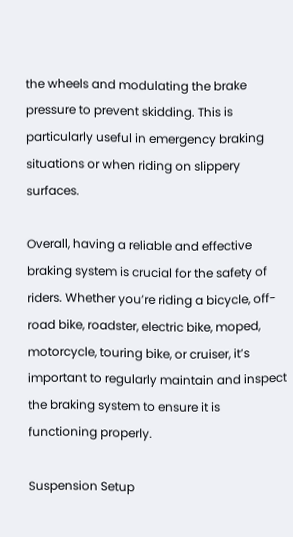the wheels and modulating the brake pressure to prevent skidding. This is particularly useful in emergency braking situations or when riding on slippery surfaces.

Overall, having a reliable and effective braking system is crucial for the safety of riders. Whether you’re riding a bicycle, off-road bike, roadster, electric bike, moped, motorcycle, touring bike, or cruiser, it’s important to regularly maintain and inspect the braking system to ensure it is functioning properly.

Suspension Setup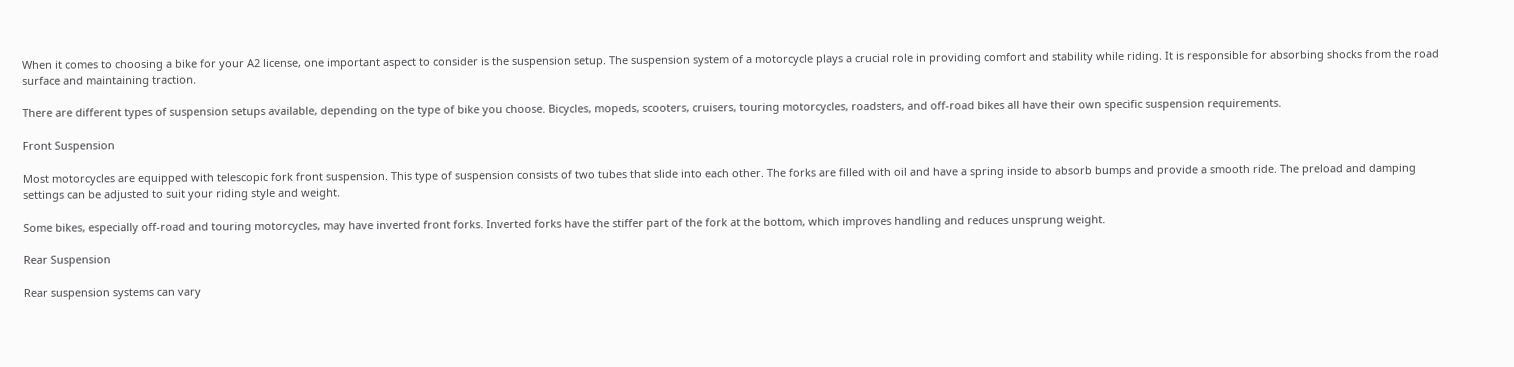When it comes to choosing a bike for your A2 license, one important aspect to consider is the suspension setup. The suspension system of a motorcycle plays a crucial role in providing comfort and stability while riding. It is responsible for absorbing shocks from the road surface and maintaining traction.

There are different types of suspension setups available, depending on the type of bike you choose. Bicycles, mopeds, scooters, cruisers, touring motorcycles, roadsters, and off-road bikes all have their own specific suspension requirements.

Front Suspension

Most motorcycles are equipped with telescopic fork front suspension. This type of suspension consists of two tubes that slide into each other. The forks are filled with oil and have a spring inside to absorb bumps and provide a smooth ride. The preload and damping settings can be adjusted to suit your riding style and weight.

Some bikes, especially off-road and touring motorcycles, may have inverted front forks. Inverted forks have the stiffer part of the fork at the bottom, which improves handling and reduces unsprung weight.

Rear Suspension

Rear suspension systems can vary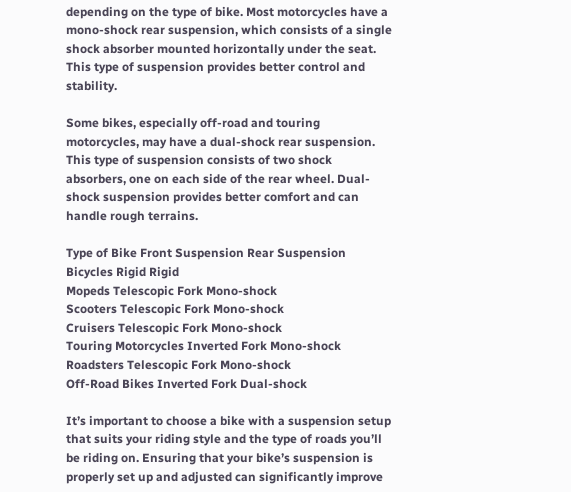depending on the type of bike. Most motorcycles have a mono-shock rear suspension, which consists of a single shock absorber mounted horizontally under the seat. This type of suspension provides better control and stability.

Some bikes, especially off-road and touring motorcycles, may have a dual-shock rear suspension. This type of suspension consists of two shock absorbers, one on each side of the rear wheel. Dual-shock suspension provides better comfort and can handle rough terrains.

Type of Bike Front Suspension Rear Suspension
Bicycles Rigid Rigid
Mopeds Telescopic Fork Mono-shock
Scooters Telescopic Fork Mono-shock
Cruisers Telescopic Fork Mono-shock
Touring Motorcycles Inverted Fork Mono-shock
Roadsters Telescopic Fork Mono-shock
Off-Road Bikes Inverted Fork Dual-shock

It’s important to choose a bike with a suspension setup that suits your riding style and the type of roads you’ll be riding on. Ensuring that your bike’s suspension is properly set up and adjusted can significantly improve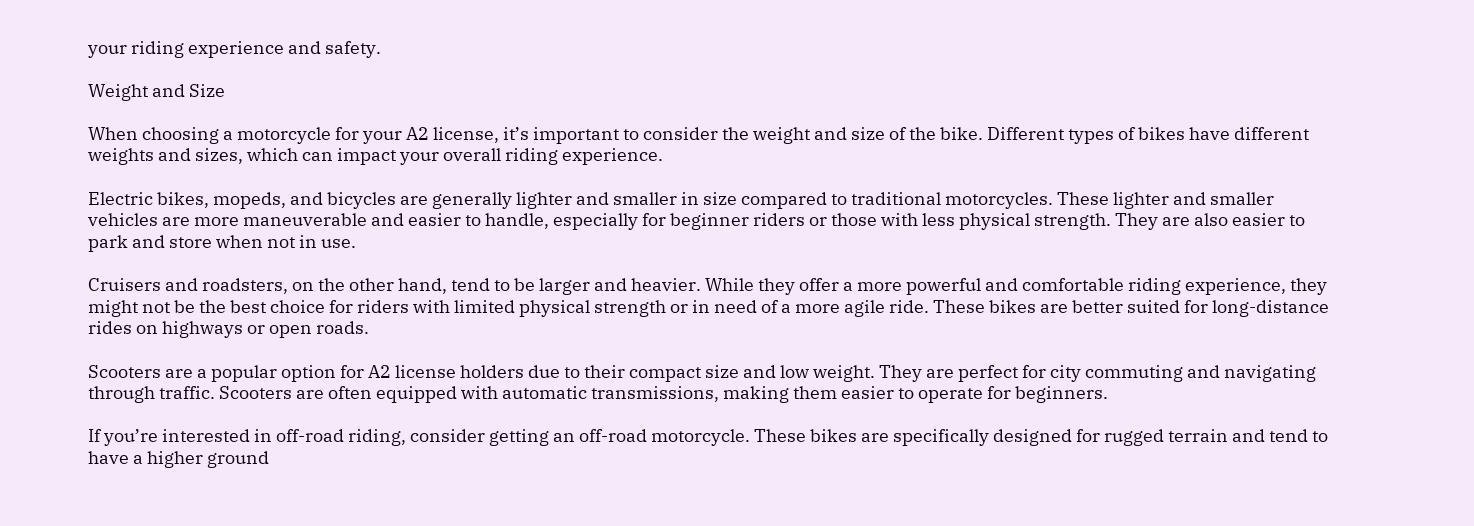your riding experience and safety.

Weight and Size

When choosing a motorcycle for your A2 license, it’s important to consider the weight and size of the bike. Different types of bikes have different weights and sizes, which can impact your overall riding experience.

Electric bikes, mopeds, and bicycles are generally lighter and smaller in size compared to traditional motorcycles. These lighter and smaller vehicles are more maneuverable and easier to handle, especially for beginner riders or those with less physical strength. They are also easier to park and store when not in use.

Cruisers and roadsters, on the other hand, tend to be larger and heavier. While they offer a more powerful and comfortable riding experience, they might not be the best choice for riders with limited physical strength or in need of a more agile ride. These bikes are better suited for long-distance rides on highways or open roads.

Scooters are a popular option for A2 license holders due to their compact size and low weight. They are perfect for city commuting and navigating through traffic. Scooters are often equipped with automatic transmissions, making them easier to operate for beginners.

If you’re interested in off-road riding, consider getting an off-road motorcycle. These bikes are specifically designed for rugged terrain and tend to have a higher ground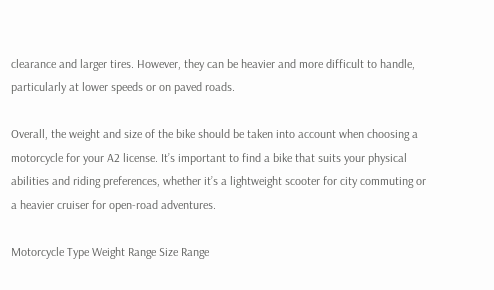clearance and larger tires. However, they can be heavier and more difficult to handle, particularly at lower speeds or on paved roads.

Overall, the weight and size of the bike should be taken into account when choosing a motorcycle for your A2 license. It’s important to find a bike that suits your physical abilities and riding preferences, whether it’s a lightweight scooter for city commuting or a heavier cruiser for open-road adventures.

Motorcycle Type Weight Range Size Range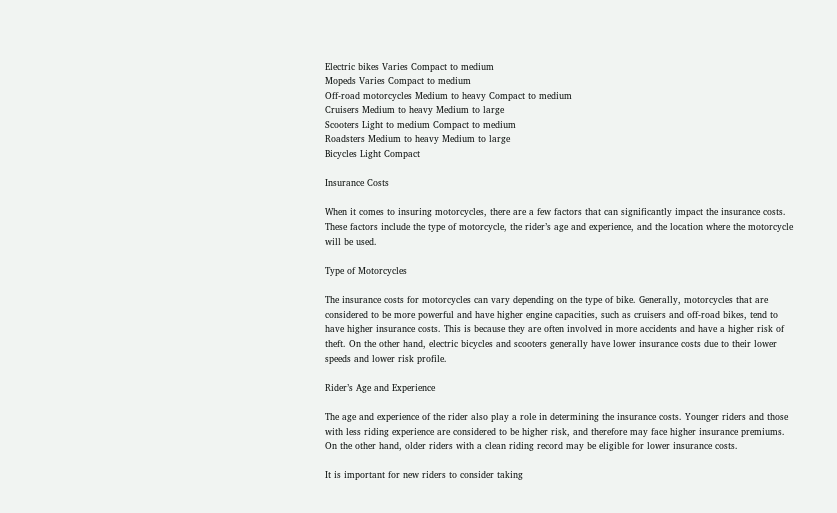Electric bikes Varies Compact to medium
Mopeds Varies Compact to medium
Off-road motorcycles Medium to heavy Compact to medium
Cruisers Medium to heavy Medium to large
Scooters Light to medium Compact to medium
Roadsters Medium to heavy Medium to large
Bicycles Light Compact

Insurance Costs

When it comes to insuring motorcycles, there are a few factors that can significantly impact the insurance costs. These factors include the type of motorcycle, the rider’s age and experience, and the location where the motorcycle will be used.

Type of Motorcycles

The insurance costs for motorcycles can vary depending on the type of bike. Generally, motorcycles that are considered to be more powerful and have higher engine capacities, such as cruisers and off-road bikes, tend to have higher insurance costs. This is because they are often involved in more accidents and have a higher risk of theft. On the other hand, electric bicycles and scooters generally have lower insurance costs due to their lower speeds and lower risk profile.

Rider’s Age and Experience

The age and experience of the rider also play a role in determining the insurance costs. Younger riders and those with less riding experience are considered to be higher risk, and therefore may face higher insurance premiums. On the other hand, older riders with a clean riding record may be eligible for lower insurance costs.

It is important for new riders to consider taking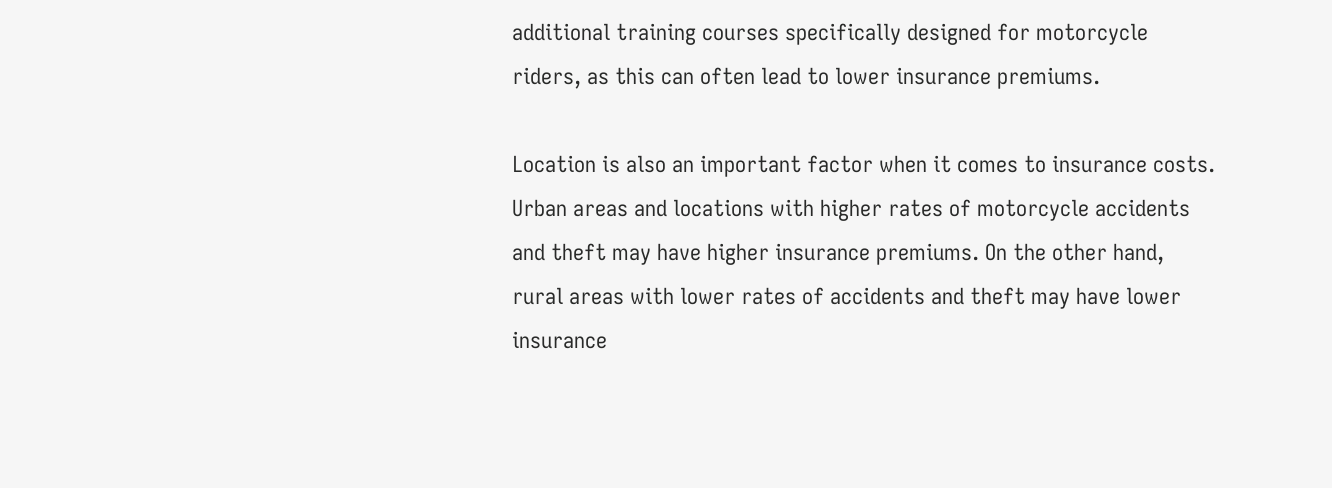additional training courses specifically designed for motorcycle riders, as this can often lead to lower insurance premiums.

Location is also an important factor when it comes to insurance costs. Urban areas and locations with higher rates of motorcycle accidents and theft may have higher insurance premiums. On the other hand, rural areas with lower rates of accidents and theft may have lower insurance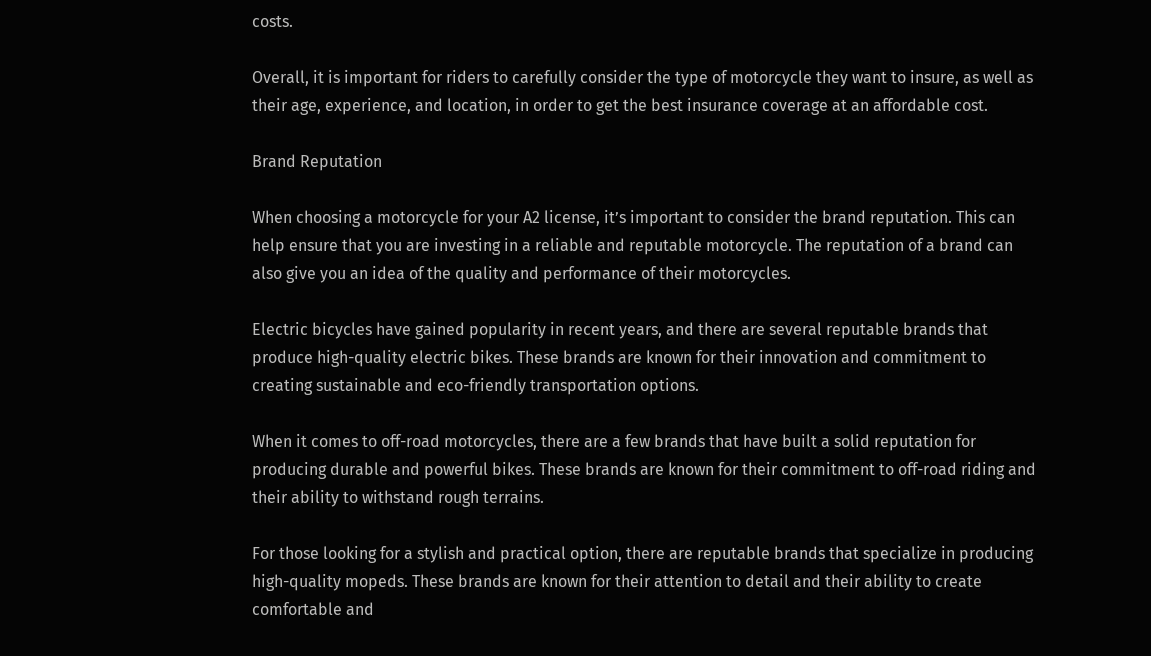costs.

Overall, it is important for riders to carefully consider the type of motorcycle they want to insure, as well as their age, experience, and location, in order to get the best insurance coverage at an affordable cost.

Brand Reputation

When choosing a motorcycle for your A2 license, it’s important to consider the brand reputation. This can help ensure that you are investing in a reliable and reputable motorcycle. The reputation of a brand can also give you an idea of the quality and performance of their motorcycles.

Electric bicycles have gained popularity in recent years, and there are several reputable brands that produce high-quality electric bikes. These brands are known for their innovation and commitment to creating sustainable and eco-friendly transportation options.

When it comes to off-road motorcycles, there are a few brands that have built a solid reputation for producing durable and powerful bikes. These brands are known for their commitment to off-road riding and their ability to withstand rough terrains.

For those looking for a stylish and practical option, there are reputable brands that specialize in producing high-quality mopeds. These brands are known for their attention to detail and their ability to create comfortable and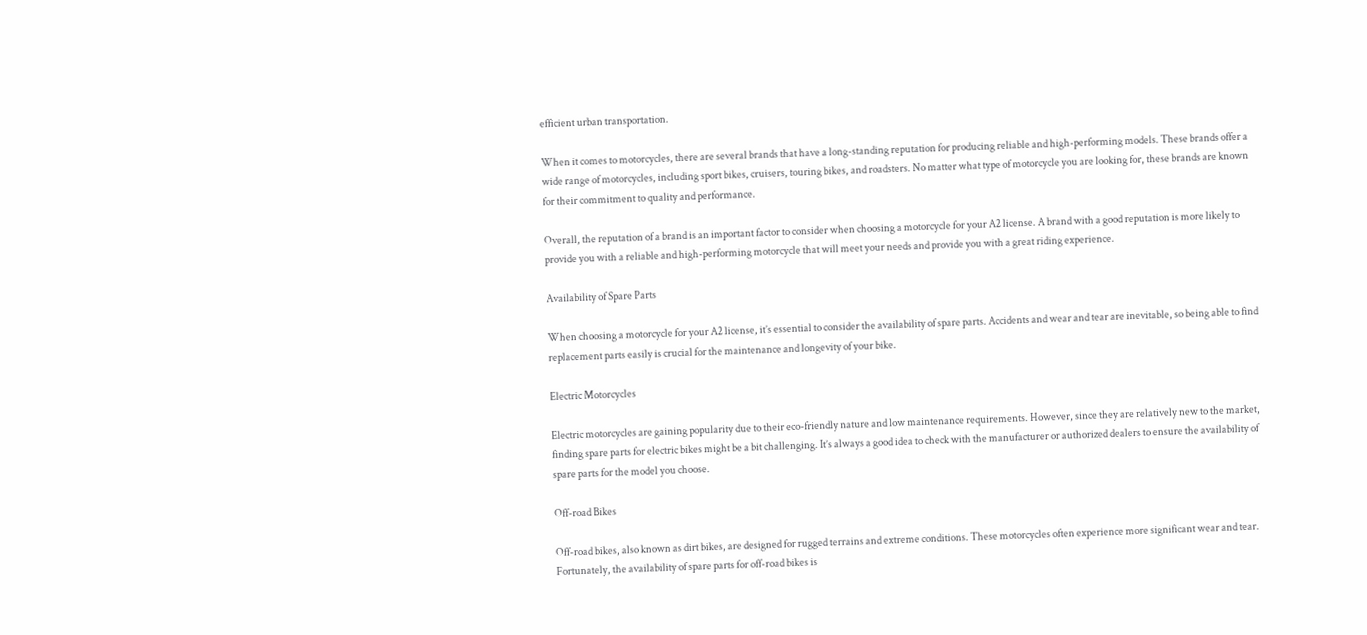efficient urban transportation.

When it comes to motorcycles, there are several brands that have a long-standing reputation for producing reliable and high-performing models. These brands offer a wide range of motorcycles, including sport bikes, cruisers, touring bikes, and roadsters. No matter what type of motorcycle you are looking for, these brands are known for their commitment to quality and performance.

Overall, the reputation of a brand is an important factor to consider when choosing a motorcycle for your A2 license. A brand with a good reputation is more likely to provide you with a reliable and high-performing motorcycle that will meet your needs and provide you with a great riding experience.

Availability of Spare Parts

When choosing a motorcycle for your A2 license, it’s essential to consider the availability of spare parts. Accidents and wear and tear are inevitable, so being able to find replacement parts easily is crucial for the maintenance and longevity of your bike.

Electric Motorcycles

Electric motorcycles are gaining popularity due to their eco-friendly nature and low maintenance requirements. However, since they are relatively new to the market, finding spare parts for electric bikes might be a bit challenging. It’s always a good idea to check with the manufacturer or authorized dealers to ensure the availability of spare parts for the model you choose.

Off-road Bikes

Off-road bikes, also known as dirt bikes, are designed for rugged terrains and extreme conditions. These motorcycles often experience more significant wear and tear. Fortunately, the availability of spare parts for off-road bikes is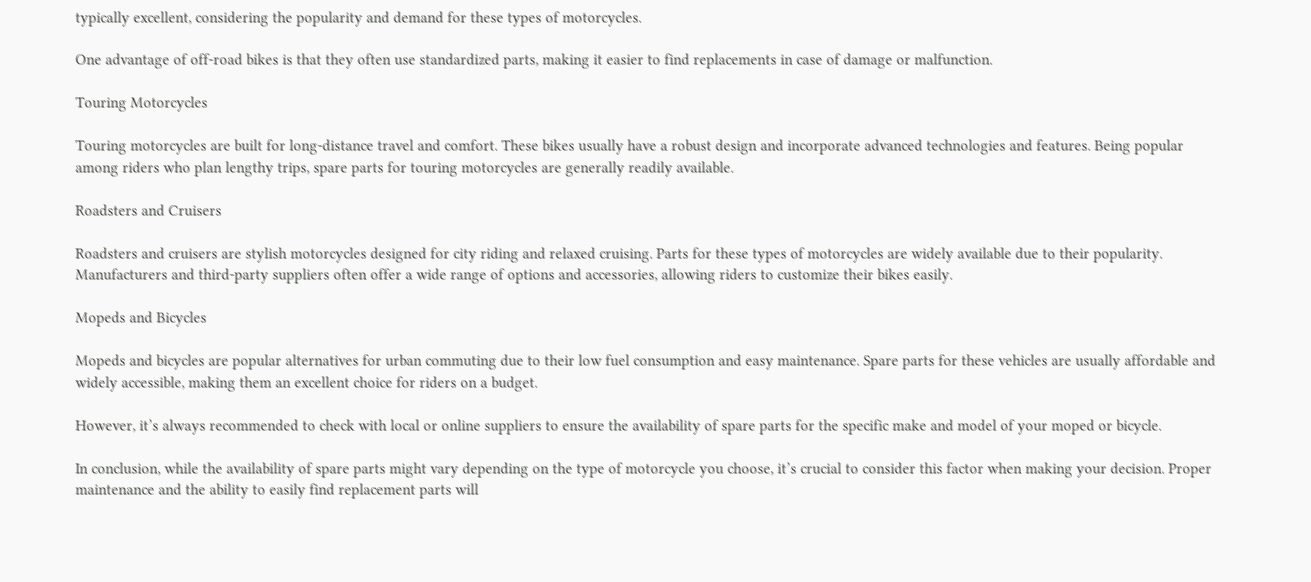typically excellent, considering the popularity and demand for these types of motorcycles.

One advantage of off-road bikes is that they often use standardized parts, making it easier to find replacements in case of damage or malfunction.

Touring Motorcycles

Touring motorcycles are built for long-distance travel and comfort. These bikes usually have a robust design and incorporate advanced technologies and features. Being popular among riders who plan lengthy trips, spare parts for touring motorcycles are generally readily available.

Roadsters and Cruisers

Roadsters and cruisers are stylish motorcycles designed for city riding and relaxed cruising. Parts for these types of motorcycles are widely available due to their popularity. Manufacturers and third-party suppliers often offer a wide range of options and accessories, allowing riders to customize their bikes easily.

Mopeds and Bicycles

Mopeds and bicycles are popular alternatives for urban commuting due to their low fuel consumption and easy maintenance. Spare parts for these vehicles are usually affordable and widely accessible, making them an excellent choice for riders on a budget.

However, it’s always recommended to check with local or online suppliers to ensure the availability of spare parts for the specific make and model of your moped or bicycle.

In conclusion, while the availability of spare parts might vary depending on the type of motorcycle you choose, it’s crucial to consider this factor when making your decision. Proper maintenance and the ability to easily find replacement parts will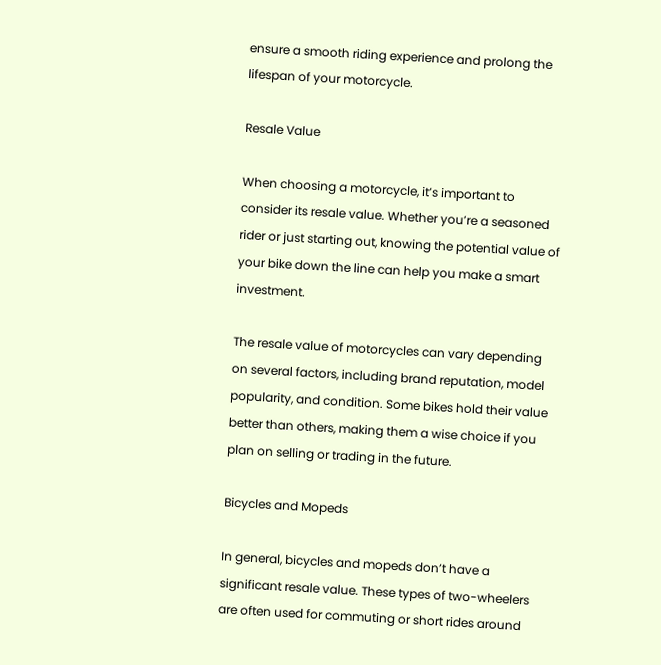ensure a smooth riding experience and prolong the lifespan of your motorcycle.

Resale Value

When choosing a motorcycle, it’s important to consider its resale value. Whether you’re a seasoned rider or just starting out, knowing the potential value of your bike down the line can help you make a smart investment.

The resale value of motorcycles can vary depending on several factors, including brand reputation, model popularity, and condition. Some bikes hold their value better than others, making them a wise choice if you plan on selling or trading in the future.

Bicycles and Mopeds

In general, bicycles and mopeds don’t have a significant resale value. These types of two-wheelers are often used for commuting or short rides around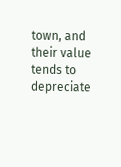town, and their value tends to depreciate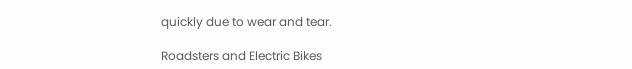quickly due to wear and tear.

Roadsters and Electric Bikes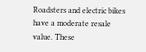Roadsters and electric bikes have a moderate resale value. These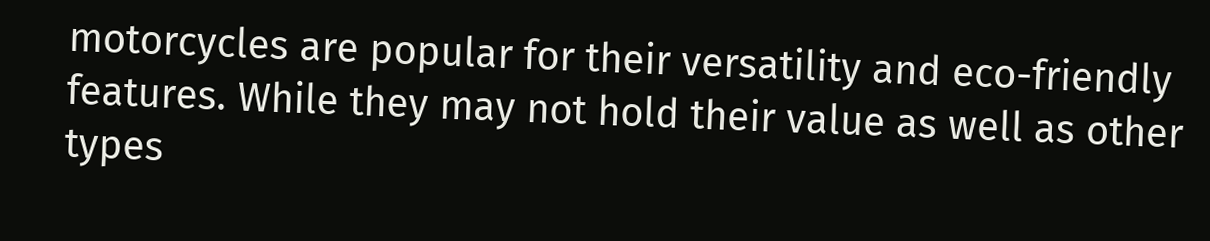motorcycles are popular for their versatility and eco-friendly features. While they may not hold their value as well as other types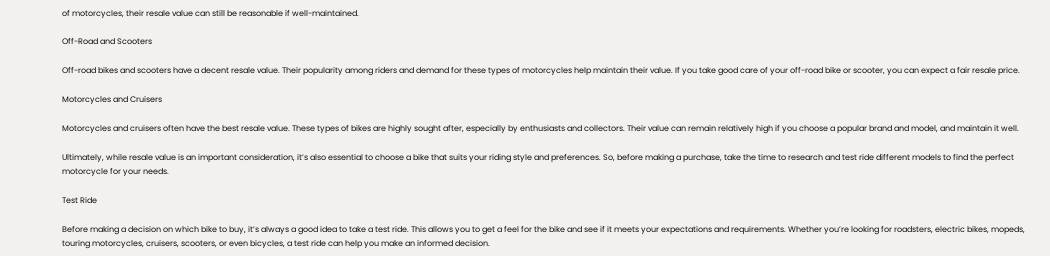of motorcycles, their resale value can still be reasonable if well-maintained.

Off-Road and Scooters

Off-road bikes and scooters have a decent resale value. Their popularity among riders and demand for these types of motorcycles help maintain their value. If you take good care of your off-road bike or scooter, you can expect a fair resale price.

Motorcycles and Cruisers

Motorcycles and cruisers often have the best resale value. These types of bikes are highly sought after, especially by enthusiasts and collectors. Their value can remain relatively high if you choose a popular brand and model, and maintain it well.

Ultimately, while resale value is an important consideration, it’s also essential to choose a bike that suits your riding style and preferences. So, before making a purchase, take the time to research and test ride different models to find the perfect motorcycle for your needs.

Test Ride

Before making a decision on which bike to buy, it’s always a good idea to take a test ride. This allows you to get a feel for the bike and see if it meets your expectations and requirements. Whether you’re looking for roadsters, electric bikes, mopeds, touring motorcycles, cruisers, scooters, or even bicycles, a test ride can help you make an informed decision.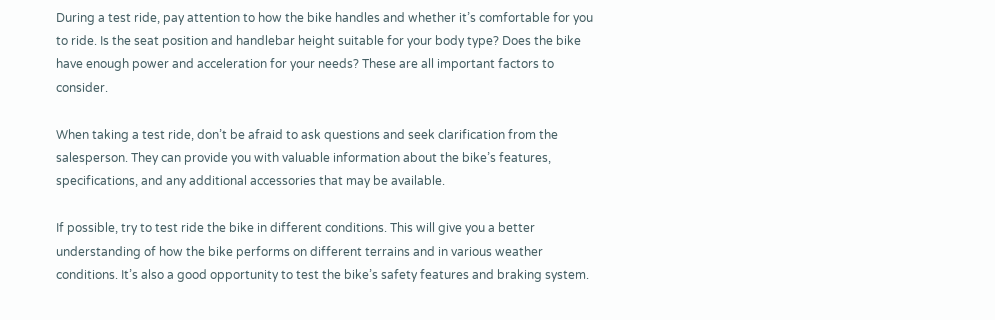During a test ride, pay attention to how the bike handles and whether it’s comfortable for you to ride. Is the seat position and handlebar height suitable for your body type? Does the bike have enough power and acceleration for your needs? These are all important factors to consider.

When taking a test ride, don’t be afraid to ask questions and seek clarification from the salesperson. They can provide you with valuable information about the bike’s features, specifications, and any additional accessories that may be available.

If possible, try to test ride the bike in different conditions. This will give you a better understanding of how the bike performs on different terrains and in various weather conditions. It’s also a good opportunity to test the bike’s safety features and braking system.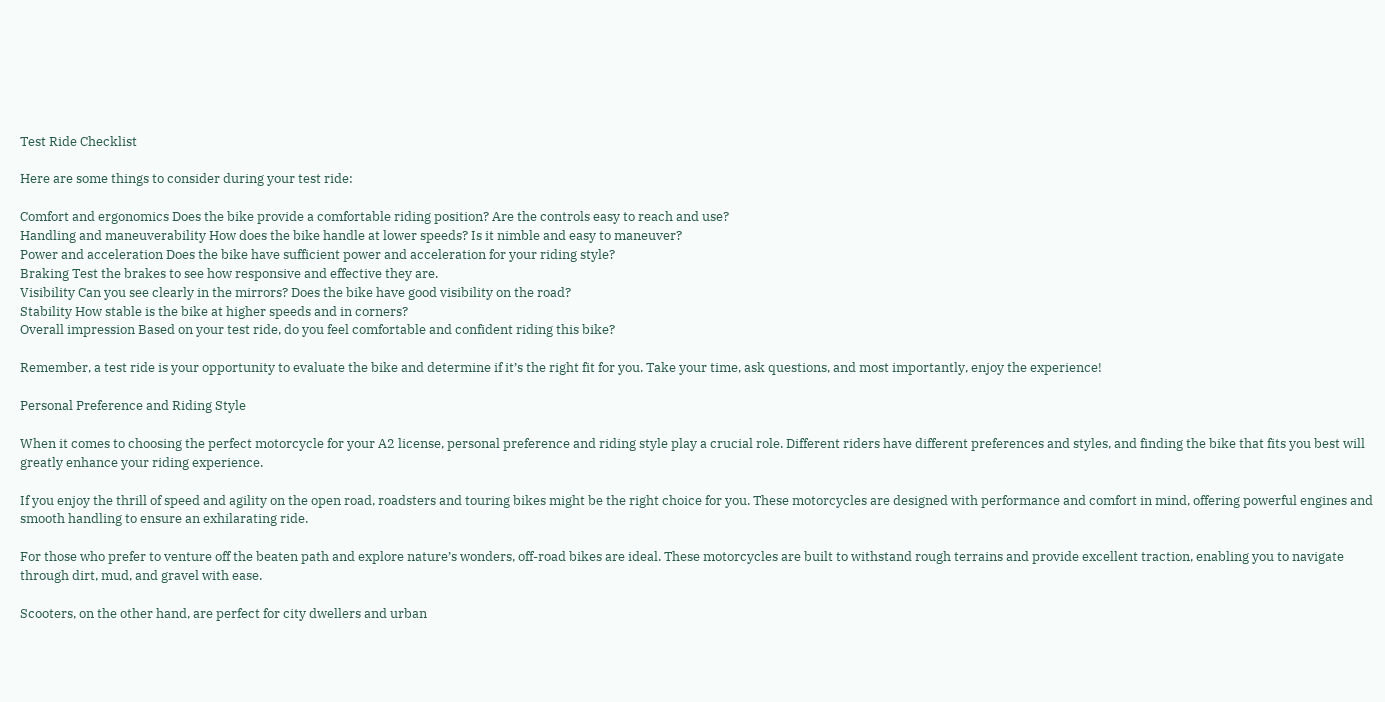Test Ride Checklist

Here are some things to consider during your test ride:

Comfort and ergonomics Does the bike provide a comfortable riding position? Are the controls easy to reach and use?
Handling and maneuverability How does the bike handle at lower speeds? Is it nimble and easy to maneuver?
Power and acceleration Does the bike have sufficient power and acceleration for your riding style?
Braking Test the brakes to see how responsive and effective they are.
Visibility Can you see clearly in the mirrors? Does the bike have good visibility on the road?
Stability How stable is the bike at higher speeds and in corners?
Overall impression Based on your test ride, do you feel comfortable and confident riding this bike?

Remember, a test ride is your opportunity to evaluate the bike and determine if it’s the right fit for you. Take your time, ask questions, and most importantly, enjoy the experience!

Personal Preference and Riding Style

When it comes to choosing the perfect motorcycle for your A2 license, personal preference and riding style play a crucial role. Different riders have different preferences and styles, and finding the bike that fits you best will greatly enhance your riding experience.

If you enjoy the thrill of speed and agility on the open road, roadsters and touring bikes might be the right choice for you. These motorcycles are designed with performance and comfort in mind, offering powerful engines and smooth handling to ensure an exhilarating ride.

For those who prefer to venture off the beaten path and explore nature’s wonders, off-road bikes are ideal. These motorcycles are built to withstand rough terrains and provide excellent traction, enabling you to navigate through dirt, mud, and gravel with ease.

Scooters, on the other hand, are perfect for city dwellers and urban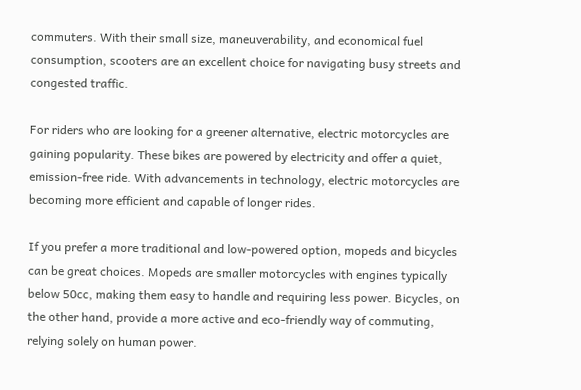commuters. With their small size, maneuverability, and economical fuel consumption, scooters are an excellent choice for navigating busy streets and congested traffic.

For riders who are looking for a greener alternative, electric motorcycles are gaining popularity. These bikes are powered by electricity and offer a quiet, emission-free ride. With advancements in technology, electric motorcycles are becoming more efficient and capable of longer rides.

If you prefer a more traditional and low-powered option, mopeds and bicycles can be great choices. Mopeds are smaller motorcycles with engines typically below 50cc, making them easy to handle and requiring less power. Bicycles, on the other hand, provide a more active and eco-friendly way of commuting, relying solely on human power.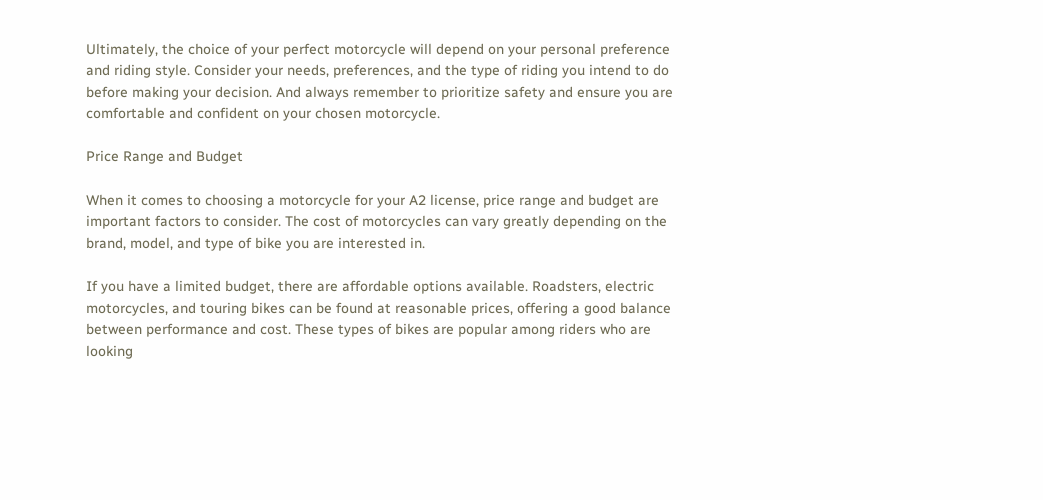Ultimately, the choice of your perfect motorcycle will depend on your personal preference and riding style. Consider your needs, preferences, and the type of riding you intend to do before making your decision. And always remember to prioritize safety and ensure you are comfortable and confident on your chosen motorcycle.

Price Range and Budget

When it comes to choosing a motorcycle for your A2 license, price range and budget are important factors to consider. The cost of motorcycles can vary greatly depending on the brand, model, and type of bike you are interested in.

If you have a limited budget, there are affordable options available. Roadsters, electric motorcycles, and touring bikes can be found at reasonable prices, offering a good balance between performance and cost. These types of bikes are popular among riders who are looking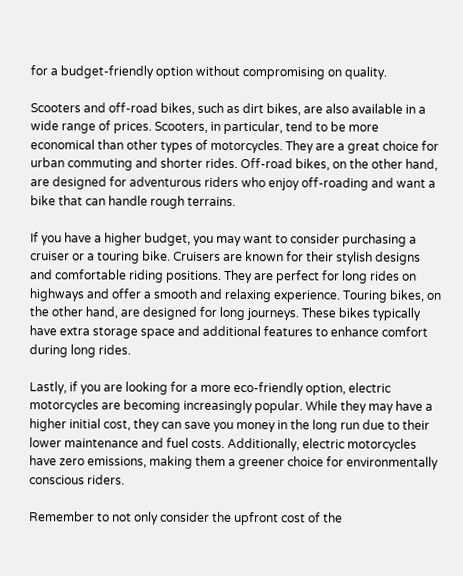for a budget-friendly option without compromising on quality.

Scooters and off-road bikes, such as dirt bikes, are also available in a wide range of prices. Scooters, in particular, tend to be more economical than other types of motorcycles. They are a great choice for urban commuting and shorter rides. Off-road bikes, on the other hand, are designed for adventurous riders who enjoy off-roading and want a bike that can handle rough terrains.

If you have a higher budget, you may want to consider purchasing a cruiser or a touring bike. Cruisers are known for their stylish designs and comfortable riding positions. They are perfect for long rides on highways and offer a smooth and relaxing experience. Touring bikes, on the other hand, are designed for long journeys. These bikes typically have extra storage space and additional features to enhance comfort during long rides.

Lastly, if you are looking for a more eco-friendly option, electric motorcycles are becoming increasingly popular. While they may have a higher initial cost, they can save you money in the long run due to their lower maintenance and fuel costs. Additionally, electric motorcycles have zero emissions, making them a greener choice for environmentally conscious riders.

Remember to not only consider the upfront cost of the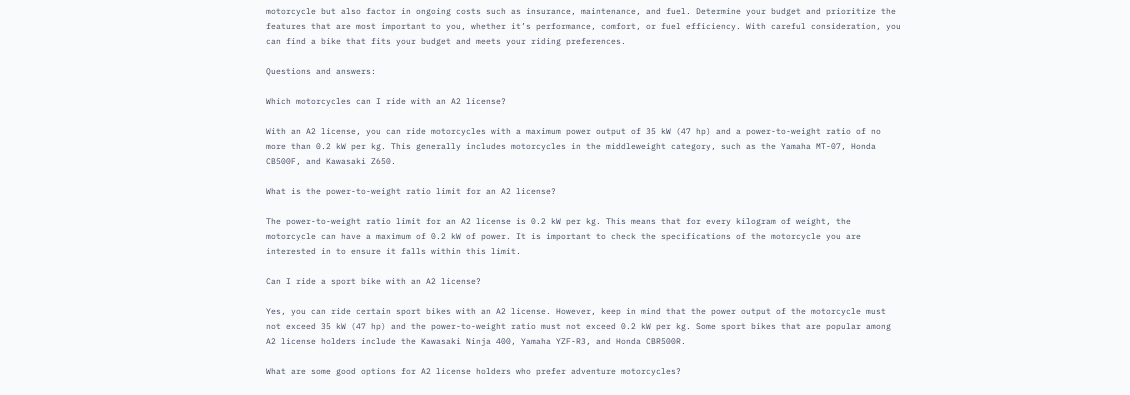motorcycle but also factor in ongoing costs such as insurance, maintenance, and fuel. Determine your budget and prioritize the features that are most important to you, whether it’s performance, comfort, or fuel efficiency. With careful consideration, you can find a bike that fits your budget and meets your riding preferences.

Questions and answers:

Which motorcycles can I ride with an A2 license?

With an A2 license, you can ride motorcycles with a maximum power output of 35 kW (47 hp) and a power-to-weight ratio of no more than 0.2 kW per kg. This generally includes motorcycles in the middleweight category, such as the Yamaha MT-07, Honda CB500F, and Kawasaki Z650.

What is the power-to-weight ratio limit for an A2 license?

The power-to-weight ratio limit for an A2 license is 0.2 kW per kg. This means that for every kilogram of weight, the motorcycle can have a maximum of 0.2 kW of power. It is important to check the specifications of the motorcycle you are interested in to ensure it falls within this limit.

Can I ride a sport bike with an A2 license?

Yes, you can ride certain sport bikes with an A2 license. However, keep in mind that the power output of the motorcycle must not exceed 35 kW (47 hp) and the power-to-weight ratio must not exceed 0.2 kW per kg. Some sport bikes that are popular among A2 license holders include the Kawasaki Ninja 400, Yamaha YZF-R3, and Honda CBR500R.

What are some good options for A2 license holders who prefer adventure motorcycles?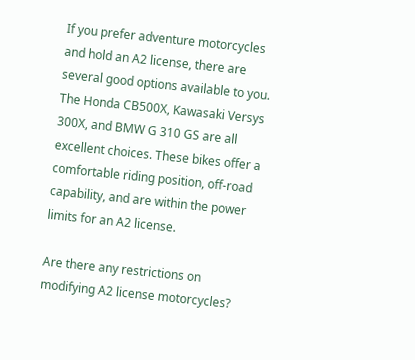If you prefer adventure motorcycles and hold an A2 license, there are several good options available to you. The Honda CB500X, Kawasaki Versys 300X, and BMW G 310 GS are all excellent choices. These bikes offer a comfortable riding position, off-road capability, and are within the power limits for an A2 license.

Are there any restrictions on modifying A2 license motorcycles?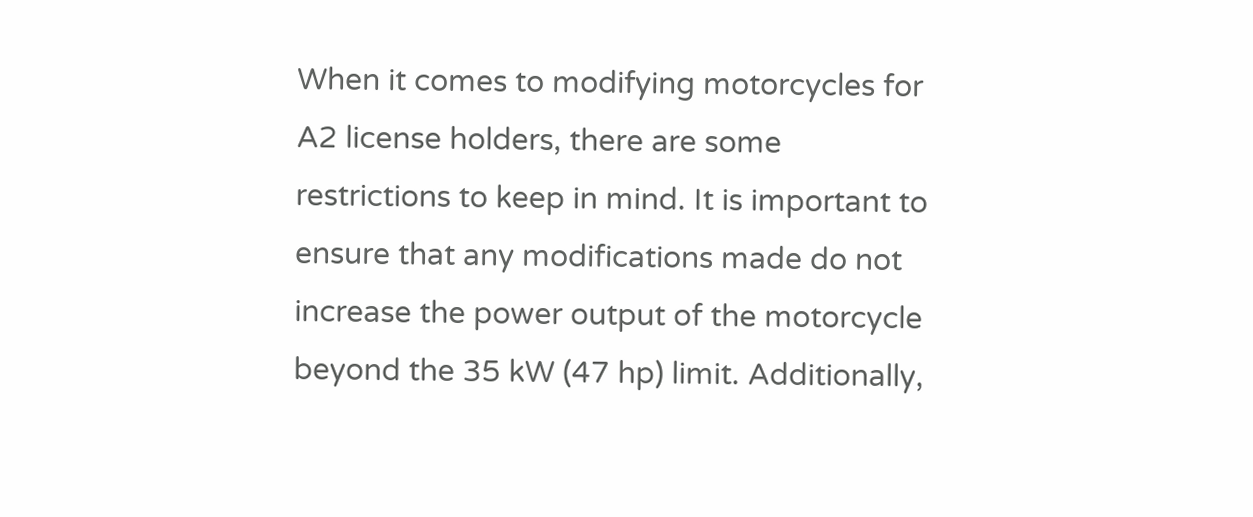When it comes to modifying motorcycles for A2 license holders, there are some restrictions to keep in mind. It is important to ensure that any modifications made do not increase the power output of the motorcycle beyond the 35 kW (47 hp) limit. Additionally,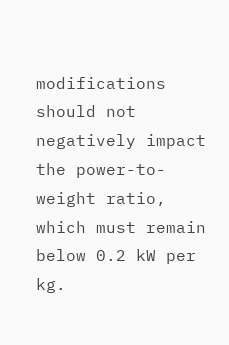modifications should not negatively impact the power-to-weight ratio, which must remain below 0.2 kW per kg.